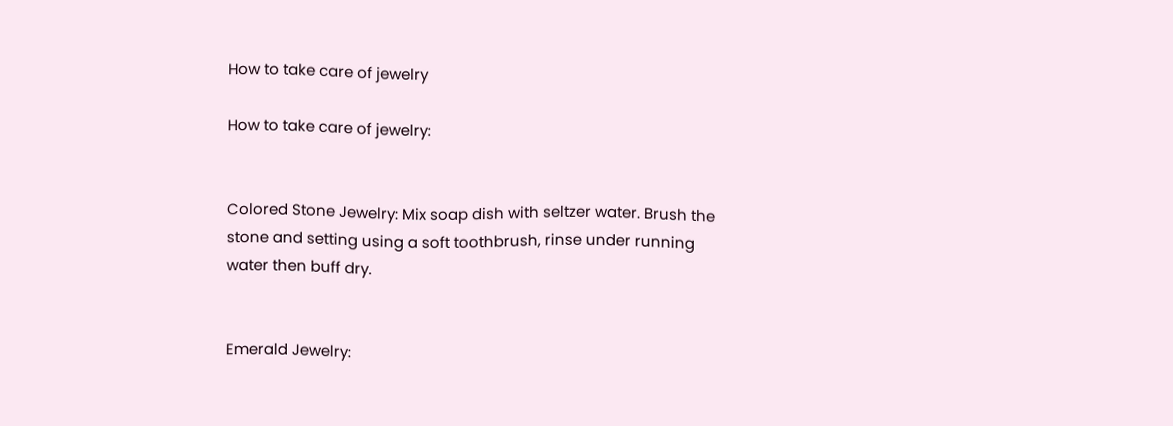How to take care of jewelry

How to take care of jewelry:


Colored Stone Jewelry: Mix soap dish with seltzer water. Brush the stone and setting using a soft toothbrush, rinse under running water then buff dry.


Emerald Jewelry: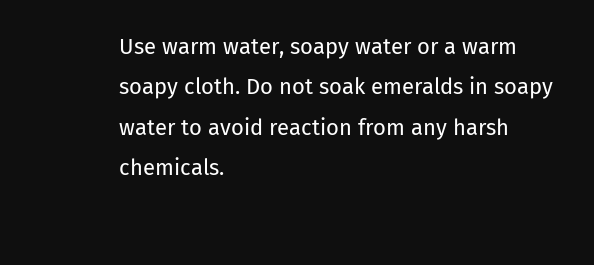Use warm water, soapy water or a warm soapy cloth. Do not soak emeralds in soapy water to avoid reaction from any harsh chemicals.